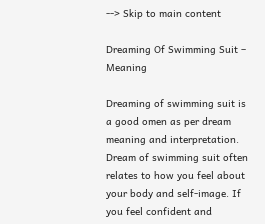--> Skip to main content

Dreaming Of Swimming Suit – Meaning

Dreaming of swimming suit is a good omen as per dream meaning and interpretation. Dream of swimming suit often relates to how you feel about your body and self-image. If you feel confident and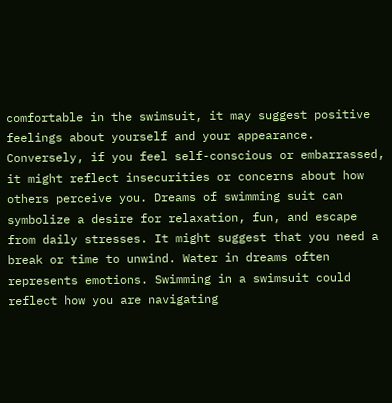comfortable in the swimsuit, it may suggest positive feelings about yourself and your appearance. Conversely, if you feel self-conscious or embarrassed, it might reflect insecurities or concerns about how others perceive you. Dreams of swimming suit can symbolize a desire for relaxation, fun, and escape from daily stresses. It might suggest that you need a break or time to unwind. Water in dreams often represents emotions. Swimming in a swimsuit could reflect how you are navigating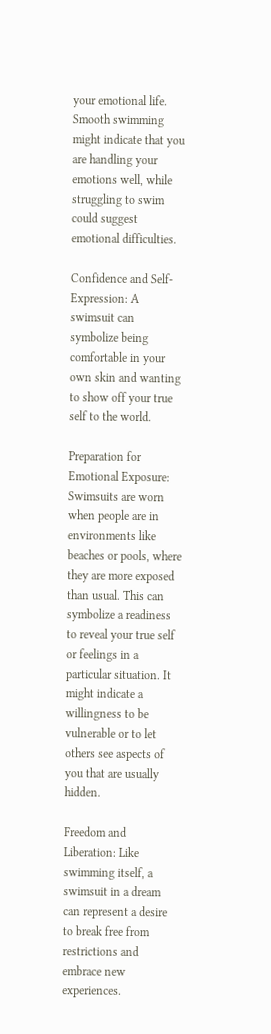your emotional life. Smooth swimming might indicate that you are handling your emotions well, while struggling to swim could suggest emotional difficulties.

Confidence and Self-Expression: A swimsuit can symbolize being comfortable in your own skin and wanting to show off your true self to the world.

Preparation for Emotional Exposure: Swimsuits are worn when people are in environments like beaches or pools, where they are more exposed than usual. This can symbolize a readiness to reveal your true self or feelings in a particular situation. It might indicate a willingness to be vulnerable or to let others see aspects of you that are usually hidden.

Freedom and Liberation: Like swimming itself, a swimsuit in a dream can represent a desire to break free from restrictions and embrace new experiences.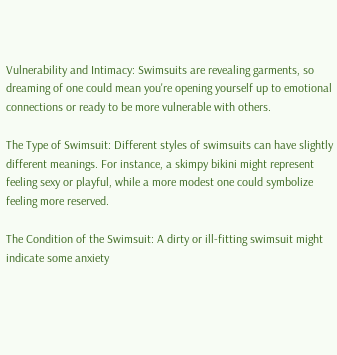Vulnerability and Intimacy: Swimsuits are revealing garments, so dreaming of one could mean you're opening yourself up to emotional connections or ready to be more vulnerable with others.

The Type of Swimsuit: Different styles of swimsuits can have slightly different meanings. For instance, a skimpy bikini might represent feeling sexy or playful, while a more modest one could symbolize feeling more reserved.

The Condition of the Swimsuit: A dirty or ill-fitting swimsuit might indicate some anxiety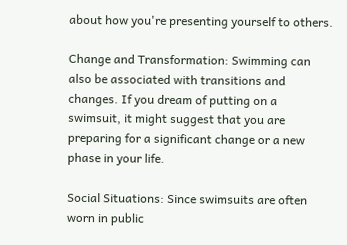about how you're presenting yourself to others.

Change and Transformation: Swimming can also be associated with transitions and changes. If you dream of putting on a swimsuit, it might suggest that you are preparing for a significant change or a new phase in your life.

Social Situations: Since swimsuits are often worn in public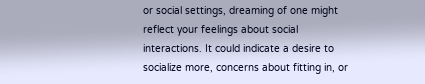or social settings, dreaming of one might reflect your feelings about social interactions. It could indicate a desire to socialize more, concerns about fitting in, or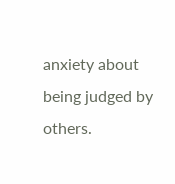anxiety about being judged by others.